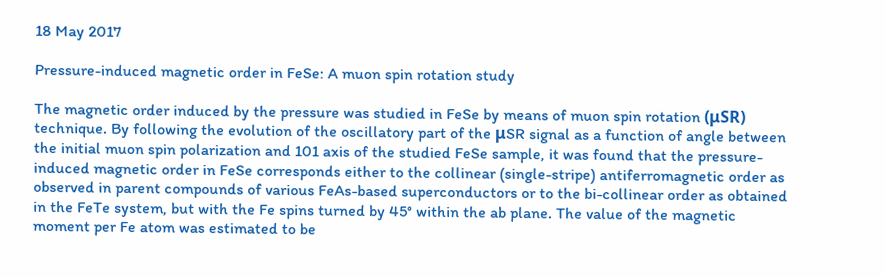18 May 2017

Pressure-induced magnetic order in FeSe: A muon spin rotation study

The magnetic order induced by the pressure was studied in FeSe by means of muon spin rotation (μSR) technique. By following the evolution of the oscillatory part of the μSR signal as a function of angle between the initial muon spin polarization and 101 axis of the studied FeSe sample, it was found that the pressure-induced magnetic order in FeSe corresponds either to the collinear (single-stripe) antiferromagnetic order as observed in parent compounds of various FeAs-based superconductors or to the bi-collinear order as obtained in the FeTe system, but with the Fe spins turned by 45° within the ab plane. The value of the magnetic moment per Fe atom was estimated to be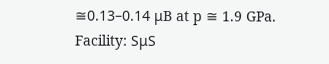≅0.13–0.14 μB at p ≅ 1.9 GPa.
Facility: SμS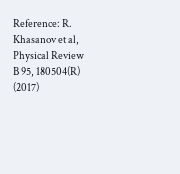Reference: R. Khasanov et al, Physical Review B 95, 180504(R) (2017)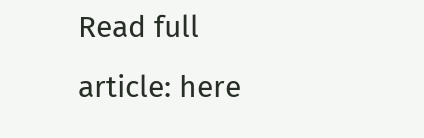Read full article: here